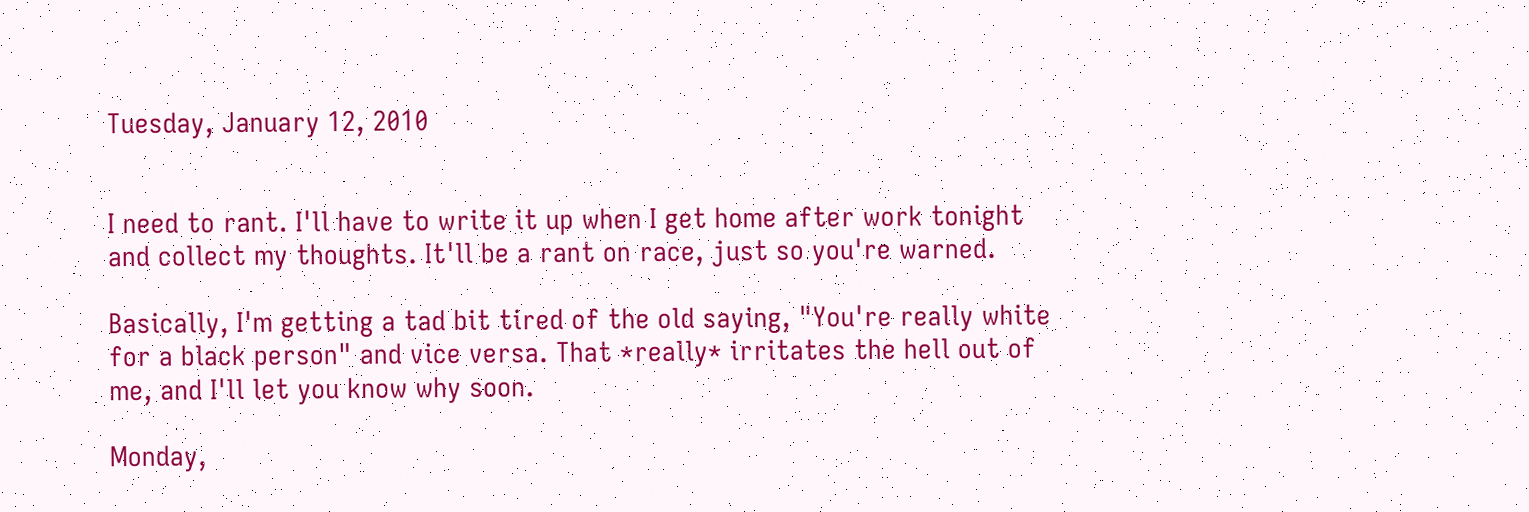Tuesday, January 12, 2010


I need to rant. I'll have to write it up when I get home after work tonight and collect my thoughts. It'll be a rant on race, just so you're warned.

Basically, I'm getting a tad bit tired of the old saying, "You're really white for a black person" and vice versa. That *really* irritates the hell out of me, and I'll let you know why soon.

Monday,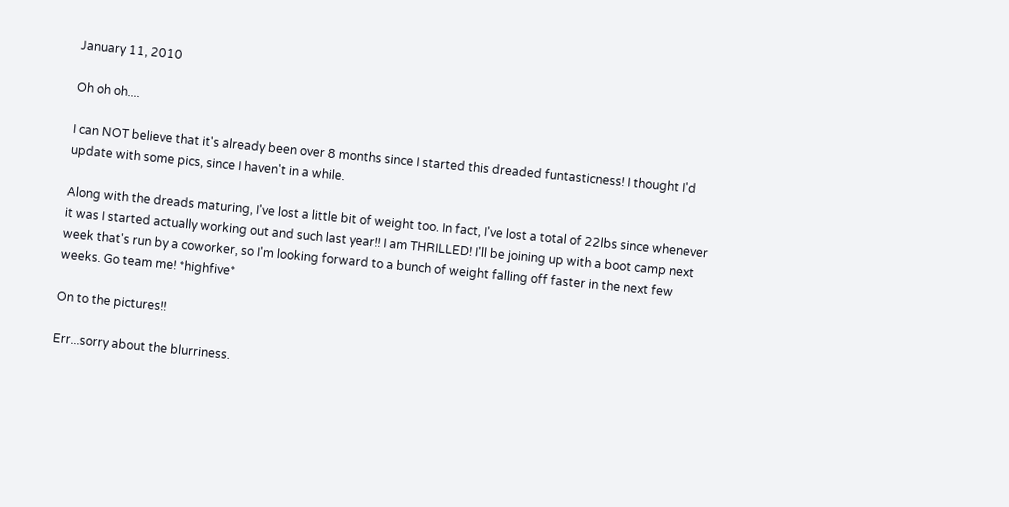January 11, 2010

Oh oh oh....

I can NOT believe that it's already been over 8 months since I started this dreaded funtasticness! I thought I'd update with some pics, since I haven't in a while.

Along with the dreads maturing, I've lost a little bit of weight too. In fact, I've lost a total of 22lbs since whenever it was I started actually working out and such last year!! I am THRILLED! I'll be joining up with a boot camp next week that's run by a coworker, so I'm looking forward to a bunch of weight falling off faster in the next few weeks. Go team me! *highfive*

On to the pictures!!

Err...sorry about the blurriness.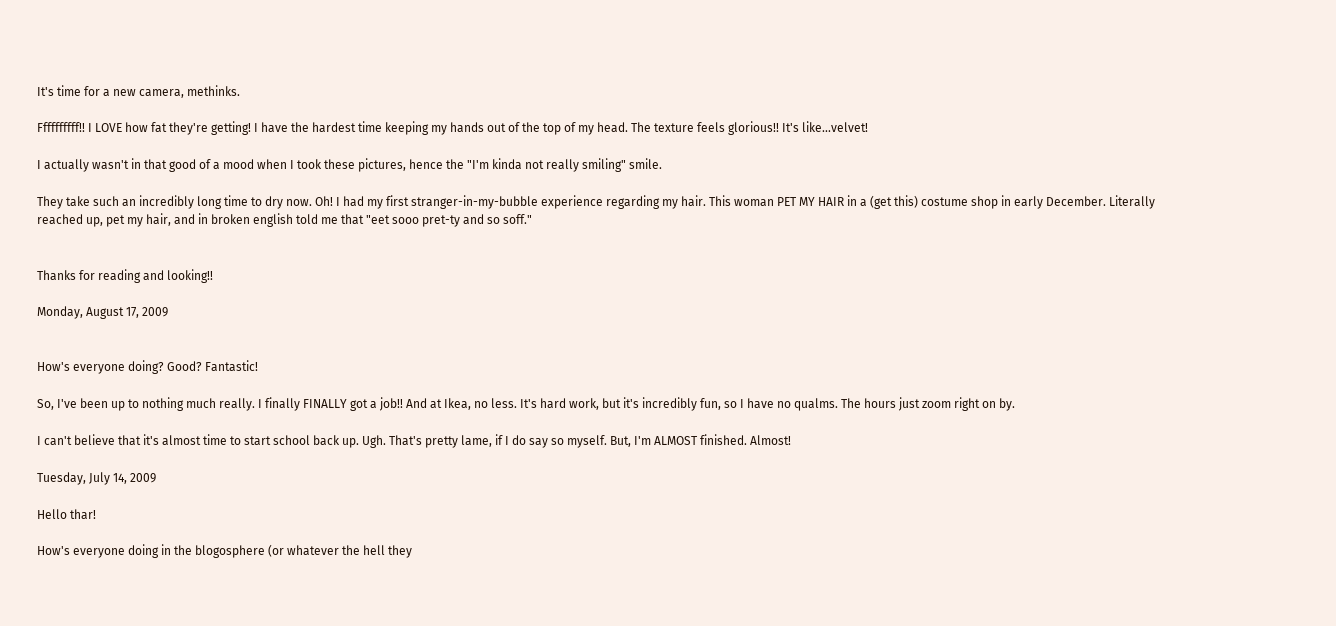It's time for a new camera, methinks.

Ffffffffff!! I LOVE how fat they're getting! I have the hardest time keeping my hands out of the top of my head. The texture feels glorious!! It's like...velvet!

I actually wasn't in that good of a mood when I took these pictures, hence the "I'm kinda not really smiling" smile.

They take such an incredibly long time to dry now. Oh! I had my first stranger-in-my-bubble experience regarding my hair. This woman PET MY HAIR in a (get this) costume shop in early December. Literally reached up, pet my hair, and in broken english told me that "eet sooo pret-ty and so soff."


Thanks for reading and looking!!

Monday, August 17, 2009


How's everyone doing? Good? Fantastic!

So, I've been up to nothing much really. I finally FINALLY got a job!! And at Ikea, no less. It's hard work, but it's incredibly fun, so I have no qualms. The hours just zoom right on by.

I can't believe that it's almost time to start school back up. Ugh. That's pretty lame, if I do say so myself. But, I'm ALMOST finished. Almost!

Tuesday, July 14, 2009

Hello thar!

How's everyone doing in the blogosphere (or whatever the hell they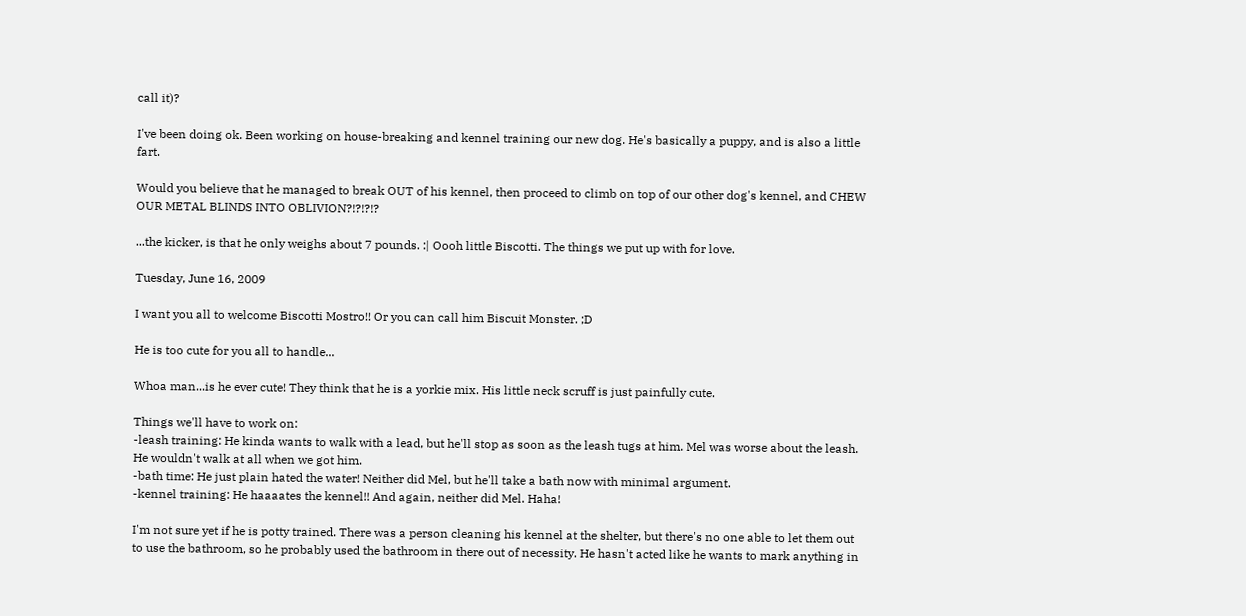call it)?

I've been doing ok. Been working on house-breaking and kennel training our new dog. He's basically a puppy, and is also a little fart.

Would you believe that he managed to break OUT of his kennel, then proceed to climb on top of our other dog's kennel, and CHEW OUR METAL BLINDS INTO OBLIVION?!?!?!?

...the kicker, is that he only weighs about 7 pounds. :| Oooh little Biscotti. The things we put up with for love.

Tuesday, June 16, 2009

I want you all to welcome Biscotti Mostro!! Or you can call him Biscuit Monster. ;D

He is too cute for you all to handle...

Whoa man...is he ever cute! They think that he is a yorkie mix. His little neck scruff is just painfully cute.

Things we'll have to work on:
-leash training: He kinda wants to walk with a lead, but he'll stop as soon as the leash tugs at him. Mel was worse about the leash. He wouldn't walk at all when we got him.
-bath time: He just plain hated the water! Neither did Mel, but he'll take a bath now with minimal argument.
-kennel training: He haaaates the kennel!! And again, neither did Mel. Haha!

I'm not sure yet if he is potty trained. There was a person cleaning his kennel at the shelter, but there's no one able to let them out to use the bathroom, so he probably used the bathroom in there out of necessity. He hasn't acted like he wants to mark anything in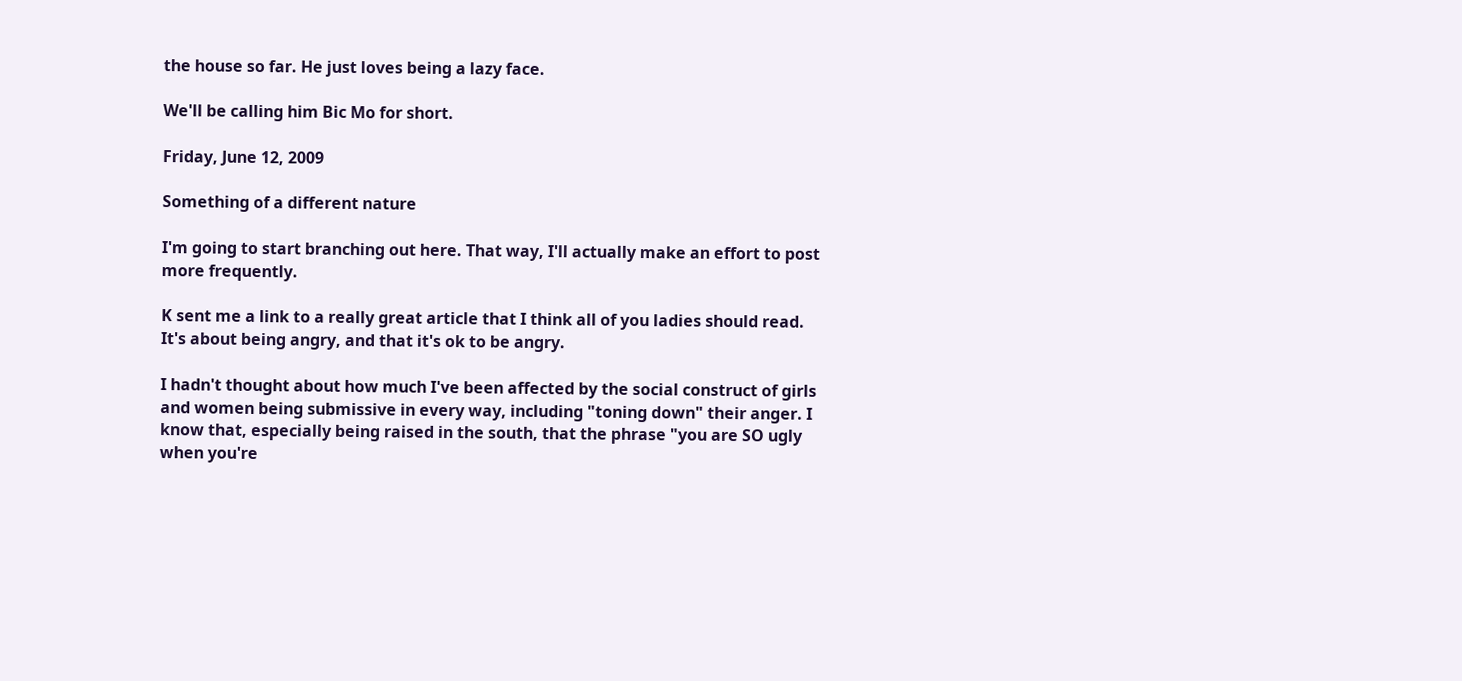the house so far. He just loves being a lazy face.

We'll be calling him Bic Mo for short.

Friday, June 12, 2009

Something of a different nature

I'm going to start branching out here. That way, I'll actually make an effort to post more frequently.

K sent me a link to a really great article that I think all of you ladies should read. It's about being angry, and that it's ok to be angry.

I hadn't thought about how much I've been affected by the social construct of girls and women being submissive in every way, including "toning down" their anger. I know that, especially being raised in the south, that the phrase "you are SO ugly when you're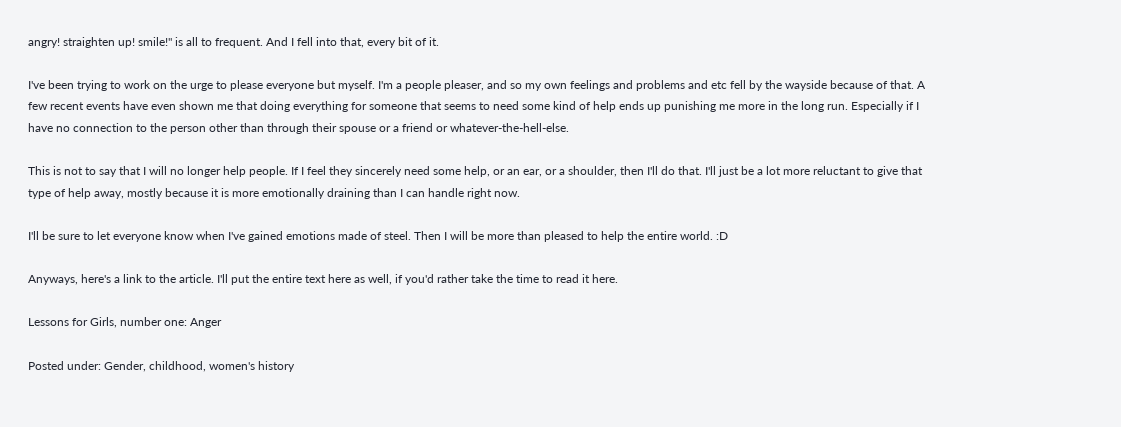angry! straighten up! smile!" is all to frequent. And I fell into that, every bit of it.

I've been trying to work on the urge to please everyone but myself. I'm a people pleaser, and so my own feelings and problems and etc fell by the wayside because of that. A few recent events have even shown me that doing everything for someone that seems to need some kind of help ends up punishing me more in the long run. Especially if I have no connection to the person other than through their spouse or a friend or whatever-the-hell-else.

This is not to say that I will no longer help people. If I feel they sincerely need some help, or an ear, or a shoulder, then I'll do that. I'll just be a lot more reluctant to give that type of help away, mostly because it is more emotionally draining than I can handle right now.

I'll be sure to let everyone know when I've gained emotions made of steel. Then I will be more than pleased to help the entire world. :D

Anyways, here's a link to the article. I'll put the entire text here as well, if you'd rather take the time to read it here.

Lessons for Girls, number one: Anger

Posted under: Gender, childhood, women's history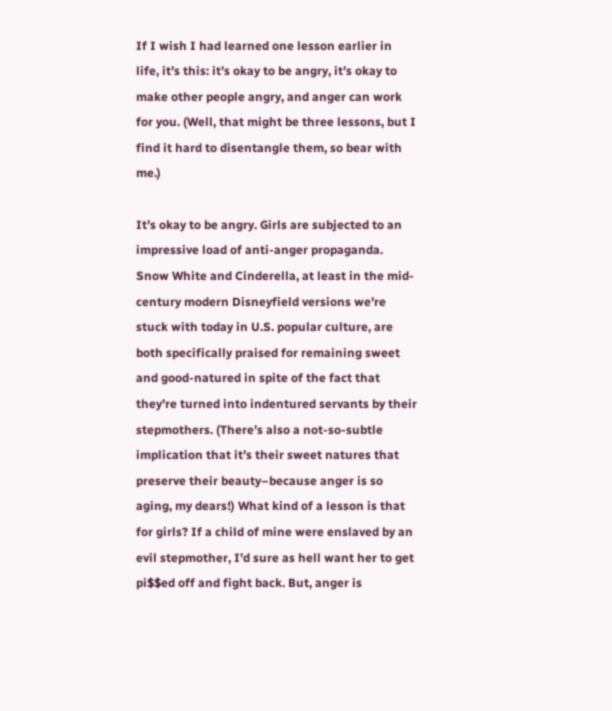If I wish I had learned one lesson earlier in life, it’s this: it’s okay to be angry, it’s okay to make other people angry, and anger can work for you. (Well, that might be three lessons, but I find it hard to disentangle them, so bear with me.)

It’s okay to be angry. Girls are subjected to an impressive load of anti-anger propaganda. Snow White and Cinderella, at least in the mid-century modern Disneyfield versions we’re stuck with today in U.S. popular culture, are both specifically praised for remaining sweet and good-natured in spite of the fact that they’re turned into indentured servants by their stepmothers. (There’s also a not-so-subtle implication that it’s their sweet natures that preserve their beauty–because anger is so aging, my dears!) What kind of a lesson is that for girls? If a child of mine were enslaved by an evil stepmother, I’d sure as hell want her to get pi$$ed off and fight back. But, anger is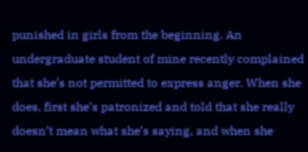punished in girls from the beginning. An undergraduate student of mine recently complained that she’s not permitted to express anger. When she does, first she’s patronized and told that she really doesn’t mean what she’s saying, and when she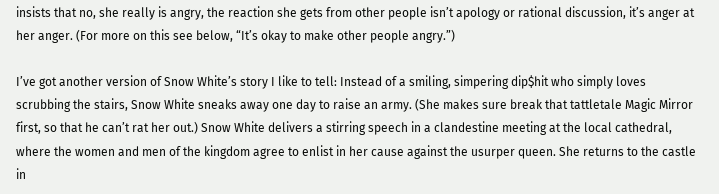insists that no, she really is angry, the reaction she gets from other people isn’t apology or rational discussion, it’s anger at her anger. (For more on this see below, “It’s okay to make other people angry.”)

I’ve got another version of Snow White’s story I like to tell: Instead of a smiling, simpering dip$hit who simply loves scrubbing the stairs, Snow White sneaks away one day to raise an army. (She makes sure break that tattletale Magic Mirror first, so that he can’t rat her out.) Snow White delivers a stirring speech in a clandestine meeting at the local cathedral, where the women and men of the kingdom agree to enlist in her cause against the usurper queen. She returns to the castle in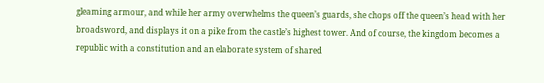gleaming armour, and while her army overwhelms the queen’s guards, she chops off the queen’s head with her broadsword, and displays it on a pike from the castle’s highest tower. And of course, the kingdom becomes a republic with a constitution and an elaborate system of shared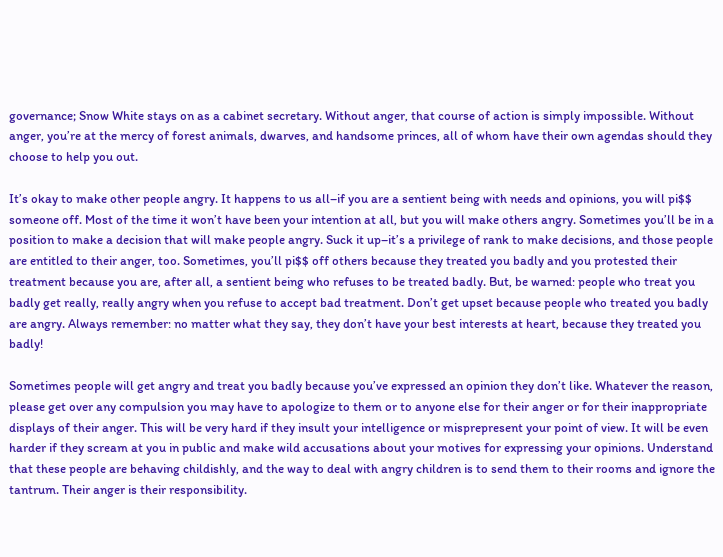governance; Snow White stays on as a cabinet secretary. Without anger, that course of action is simply impossible. Without anger, you’re at the mercy of forest animals, dwarves, and handsome princes, all of whom have their own agendas should they choose to help you out.

It’s okay to make other people angry. It happens to us all–if you are a sentient being with needs and opinions, you will pi$$ someone off. Most of the time it won’t have been your intention at all, but you will make others angry. Sometimes you’ll be in a position to make a decision that will make people angry. Suck it up–it’s a privilege of rank to make decisions, and those people are entitled to their anger, too. Sometimes, you’ll pi$$ off others because they treated you badly and you protested their treatment because you are, after all, a sentient being who refuses to be treated badly. But, be warned: people who treat you badly get really, really angry when you refuse to accept bad treatment. Don’t get upset because people who treated you badly are angry. Always remember: no matter what they say, they don’t have your best interests at heart, because they treated you badly!

Sometimes people will get angry and treat you badly because you’ve expressed an opinion they don’t like. Whatever the reason, please get over any compulsion you may have to apologize to them or to anyone else for their anger or for their inappropriate displays of their anger. This will be very hard if they insult your intelligence or misprepresent your point of view. It will be even harder if they scream at you in public and make wild accusations about your motives for expressing your opinions. Understand that these people are behaving childishly, and the way to deal with angry children is to send them to their rooms and ignore the tantrum. Their anger is their responsibility.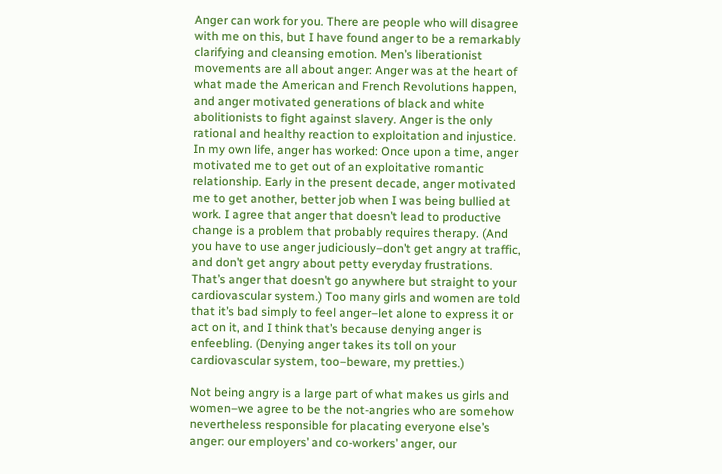Anger can work for you. There are people who will disagree with me on this, but I have found anger to be a remarkably clarifying and cleansing emotion. Men’s liberationist movements are all about anger: Anger was at the heart of what made the American and French Revolutions happen, and anger motivated generations of black and white abolitionists to fight against slavery. Anger is the only rational and healthy reaction to exploitation and injustice. In my own life, anger has worked: Once upon a time, anger motivated me to get out of an exploitative romantic relationship. Early in the present decade, anger motivated me to get another, better job when I was being bullied at work. I agree that anger that doesn’t lead to productive change is a problem that probably requires therapy. (And you have to use anger judiciously–don’t get angry at traffic, and don’t get angry about petty everyday frustrations. That’s anger that doesn’t go anywhere but straight to your cardiovascular system.) Too many girls and women are told that it’s bad simply to feel anger–let alone to express it or act on it, and I think that’s because denying anger is enfeebling. (Denying anger takes its toll on your cardiovascular system, too–beware, my pretties.)

Not being angry is a large part of what makes us girls and women–we agree to be the not-angries who are somehow nevertheless responsible for placating everyone else’s anger: our employers’ and co-workers’ anger, our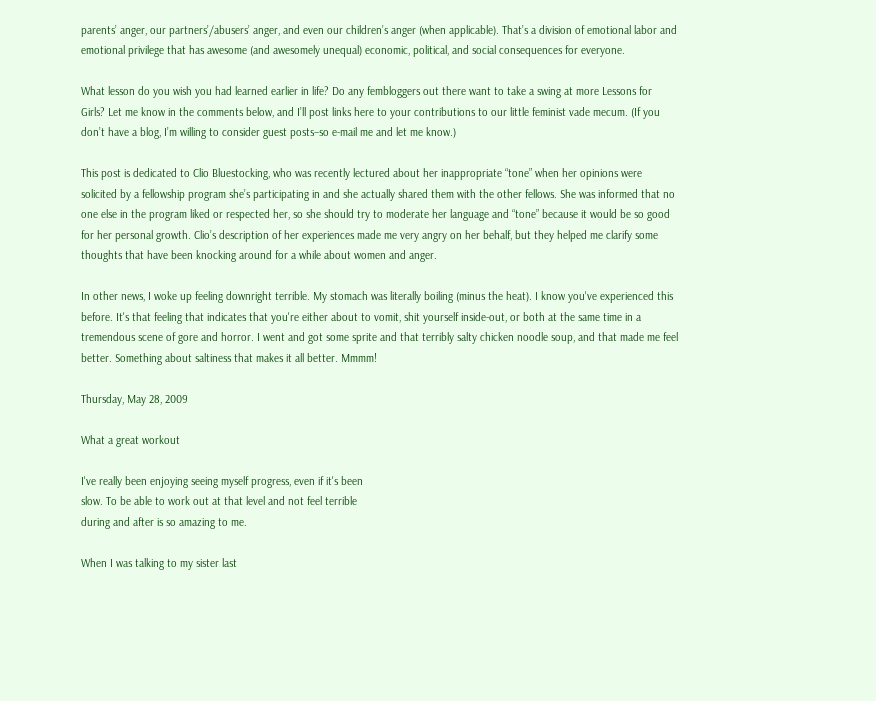parents’ anger, our partners’/abusers’ anger, and even our children’s anger (when applicable). That’s a division of emotional labor and emotional privilege that has awesome (and awesomely unequal) economic, political, and social consequences for everyone.

What lesson do you wish you had learned earlier in life? Do any fembloggers out there want to take a swing at more Lessons for Girls? Let me know in the comments below, and I’ll post links here to your contributions to our little feminist vade mecum. (If you don’t have a blog, I’m willing to consider guest posts–so e-mail me and let me know.)

This post is dedicated to Clio Bluestocking, who was recently lectured about her inappropriate “tone” when her opinions were solicited by a fellowship program she’s participating in and she actually shared them with the other fellows. She was informed that no one else in the program liked or respected her, so she should try to moderate her language and “tone” because it would be so good for her personal growth. Clio’s description of her experiences made me very angry on her behalf, but they helped me clarify some thoughts that have been knocking around for a while about women and anger.

In other news, I woke up feeling downright terrible. My stomach was literally boiling (minus the heat). I know you've experienced this before. It's that feeling that indicates that you're either about to vomit, shit yourself inside-out, or both at the same time in a tremendous scene of gore and horror. I went and got some sprite and that terribly salty chicken noodle soup, and that made me feel better. Something about saltiness that makes it all better. Mmmm!

Thursday, May 28, 2009

What a great workout

I've really been enjoying seeing myself progress, even if it's been
slow. To be able to work out at that level and not feel terrible
during and after is so amazing to me.

When I was talking to my sister last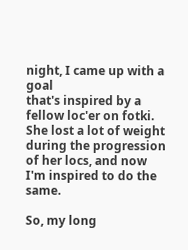night, I came up with a goal
that's inspired by a fellow loc'er on fotki. She lost a lot of weight
during the progression of her locs, and now I'm inspired to do the same.

So, my long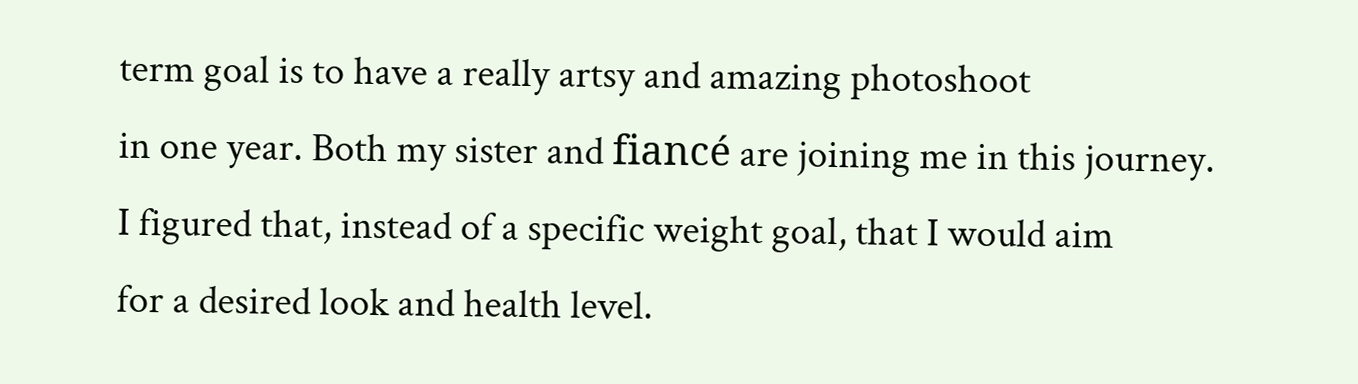term goal is to have a really artsy and amazing photoshoot
in one year. Both my sister and fiancé are joining me in this journey.
I figured that, instead of a specific weight goal, that I would aim
for a desired look and health level.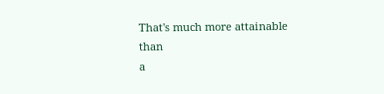That's much more attainable than
a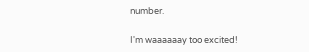number.

I'm waaaaaay too excited!